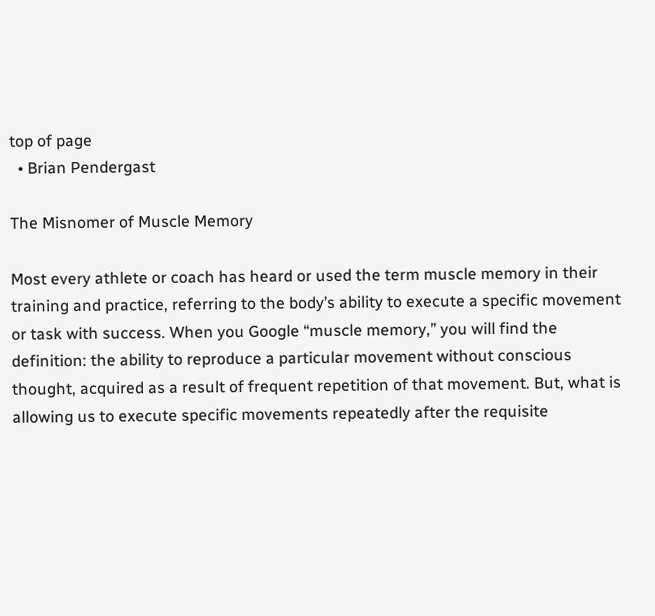top of page
  • Brian Pendergast

The Misnomer of Muscle Memory

Most every athlete or coach has heard or used the term muscle memory in their training and practice, referring to the body’s ability to execute a specific movement or task with success. When you Google “muscle memory,” you will find the definition: the ability to reproduce a particular movement without conscious thought, acquired as a result of frequent repetition of that movement. But, what is allowing us to execute specific movements repeatedly after the requisite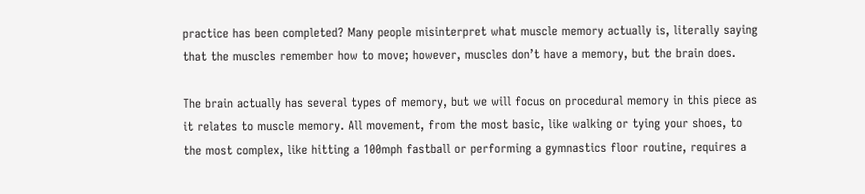practice has been completed? Many people misinterpret what muscle memory actually is, literally saying that the muscles remember how to move; however, muscles don’t have a memory, but the brain does.

The brain actually has several types of memory, but we will focus on procedural memory in this piece as it relates to muscle memory. All movement, from the most basic, like walking or tying your shoes, to the most complex, like hitting a 100mph fastball or performing a gymnastics floor routine, requires a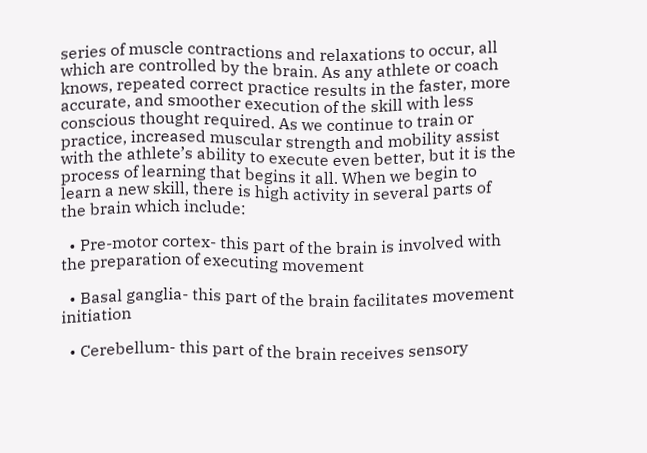series of muscle contractions and relaxations to occur, all which are controlled by the brain. As any athlete or coach knows, repeated correct practice results in the faster, more accurate, and smoother execution of the skill with less conscious thought required. As we continue to train or practice, increased muscular strength and mobility assist with the athlete’s ability to execute even better, but it is the process of learning that begins it all. When we begin to learn a new skill, there is high activity in several parts of the brain which include:

  • Pre-motor cortex- this part of the brain is involved with the preparation of executing movement

  • Basal ganglia- this part of the brain facilitates movement initiation

  • Cerebellum- this part of the brain receives sensory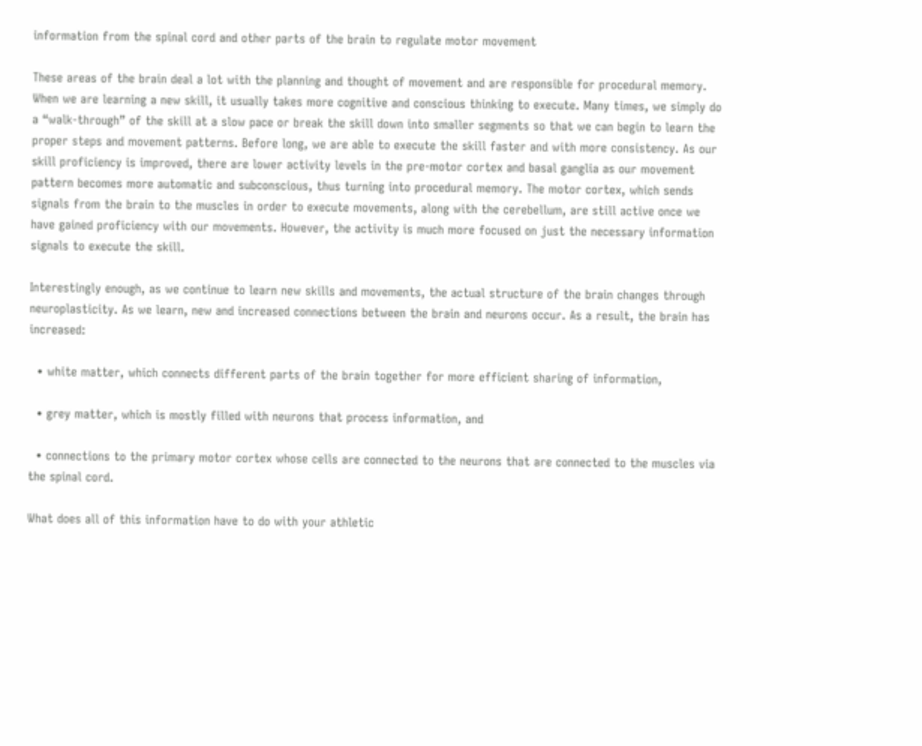information from the spinal cord and other parts of the brain to regulate motor movement

These areas of the brain deal a lot with the planning and thought of movement and are responsible for procedural memory. When we are learning a new skill, it usually takes more cognitive and conscious thinking to execute. Many times, we simply do a “walk-through” of the skill at a slow pace or break the skill down into smaller segments so that we can begin to learn the proper steps and movement patterns. Before long, we are able to execute the skill faster and with more consistency. As our skill proficiency is improved, there are lower activity levels in the pre-motor cortex and basal ganglia as our movement pattern becomes more automatic and subconscious, thus turning into procedural memory. The motor cortex, which sends signals from the brain to the muscles in order to execute movements, along with the cerebellum, are still active once we have gained proficiency with our movements. However, the activity is much more focused on just the necessary information signals to execute the skill.

Interestingly enough, as we continue to learn new skills and movements, the actual structure of the brain changes through neuroplasticity. As we learn, new and increased connections between the brain and neurons occur. As a result, the brain has increased:

  • white matter, which connects different parts of the brain together for more efficient sharing of information,

  • grey matter, which is mostly filled with neurons that process information, and

  • connections to the primary motor cortex whose cells are connected to the neurons that are connected to the muscles via the spinal cord.

What does all of this information have to do with your athletic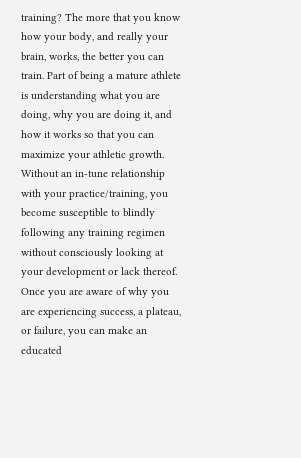training? The more that you know how your body, and really your brain, works, the better you can train. Part of being a mature athlete is understanding what you are doing, why you are doing it, and how it works so that you can maximize your athletic growth. Without an in-tune relationship with your practice/training, you become susceptible to blindly following any training regimen without consciously looking at your development or lack thereof. Once you are aware of why you are experiencing success, a plateau, or failure, you can make an educated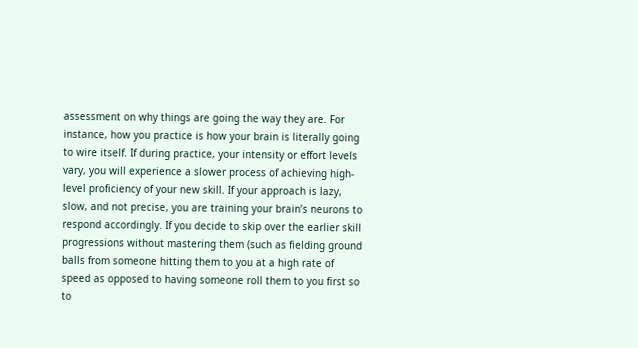assessment on why things are going the way they are. For instance, how you practice is how your brain is literally going to wire itself. If during practice, your intensity or effort levels vary, you will experience a slower process of achieving high-level proficiency of your new skill. If your approach is lazy, slow, and not precise, you are training your brain’s neurons to respond accordingly. If you decide to skip over the earlier skill progressions without mastering them (such as fielding ground balls from someone hitting them to you at a high rate of speed as opposed to having someone roll them to you first so to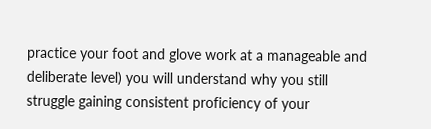practice your foot and glove work at a manageable and deliberate level) you will understand why you still struggle gaining consistent proficiency of your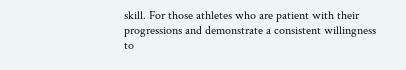skill. For those athletes who are patient with their progressions and demonstrate a consistent willingness to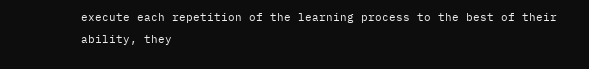execute each repetition of the learning process to the best of their ability, they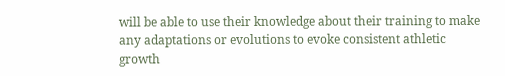will be able to use their knowledge about their training to make any adaptations or evolutions to evoke consistent athletic growth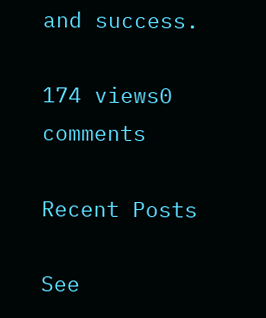and success.

174 views0 comments

Recent Posts

See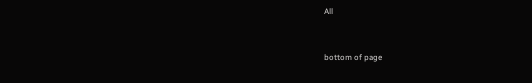All


bottom of page